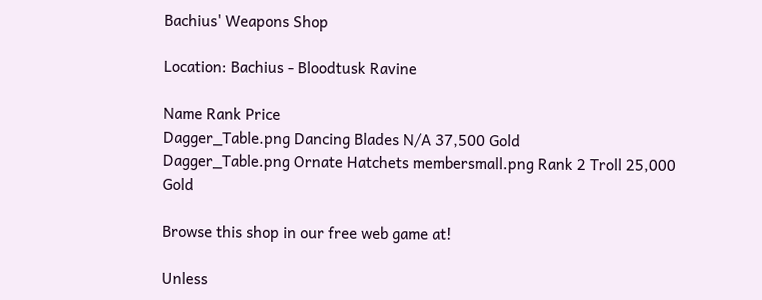Bachius' Weapons Shop

Location: Bachius - Bloodtusk Ravine

Name Rank Price
Dagger_Table.png Dancing Blades N/A 37,500 Gold
Dagger_Table.png Ornate Hatchets membersmall.png Rank 2 Troll 25,000 Gold

Browse this shop in our free web game at!

Unless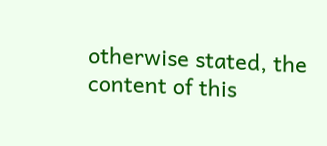otherwise stated, the content of this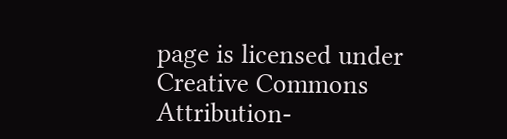page is licensed under Creative Commons Attribution-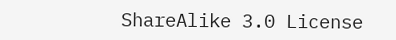ShareAlike 3.0 License